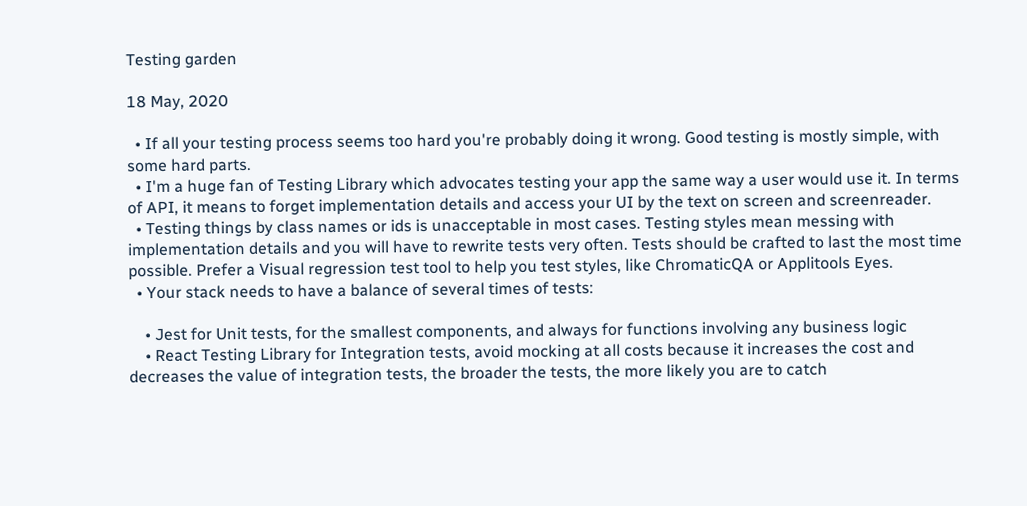Testing garden

18 May, 2020

  • If all your testing process seems too hard you're probably doing it wrong. Good testing is mostly simple, with some hard parts.
  • I'm a huge fan of Testing Library which advocates testing your app the same way a user would use it. In terms of API, it means to forget implementation details and access your UI by the text on screen and screenreader.
  • Testing things by class names or ids is unacceptable in most cases. Testing styles mean messing with implementation details and you will have to rewrite tests very often. Tests should be crafted to last the most time possible. Prefer a Visual regression test tool to help you test styles, like ChromaticQA or Applitools Eyes.
  • Your stack needs to have a balance of several times of tests:

    • Jest for Unit tests, for the smallest components, and always for functions involving any business logic
    • React Testing Library for Integration tests, avoid mocking at all costs because it increases the cost and decreases the value of integration tests, the broader the tests, the more likely you are to catch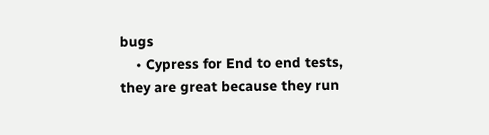bugs
    • Cypress for End to end tests, they are great because they run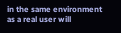in the same environment as a real user will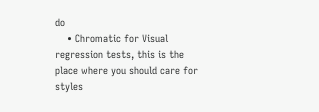do
    • Chromatic for Visual regression tests, this is the place where you should care for styles